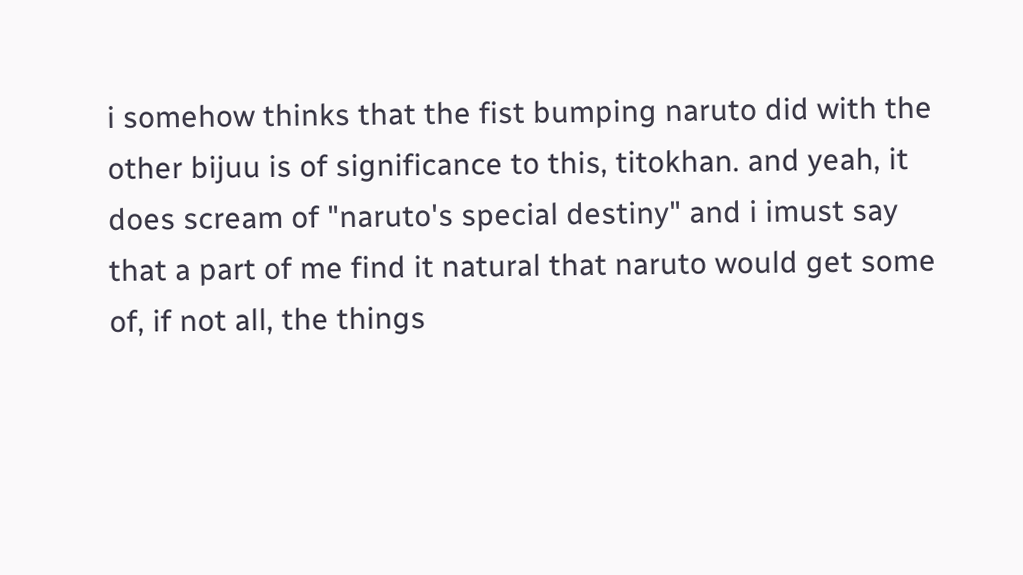i somehow thinks that the fist bumping naruto did with the other bijuu is of significance to this, titokhan. and yeah, it does scream of "naruto's special destiny" and i imust say that a part of me find it natural that naruto would get some of, if not all, the things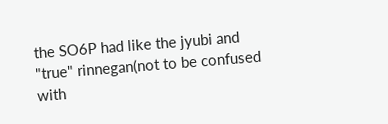the SO6P had like the jyubi and "true" rinnegan(not to be confused with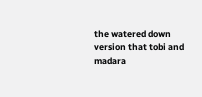the watered down version that tobi and madara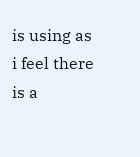is using as i feel there is a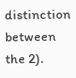distinction between the 2).